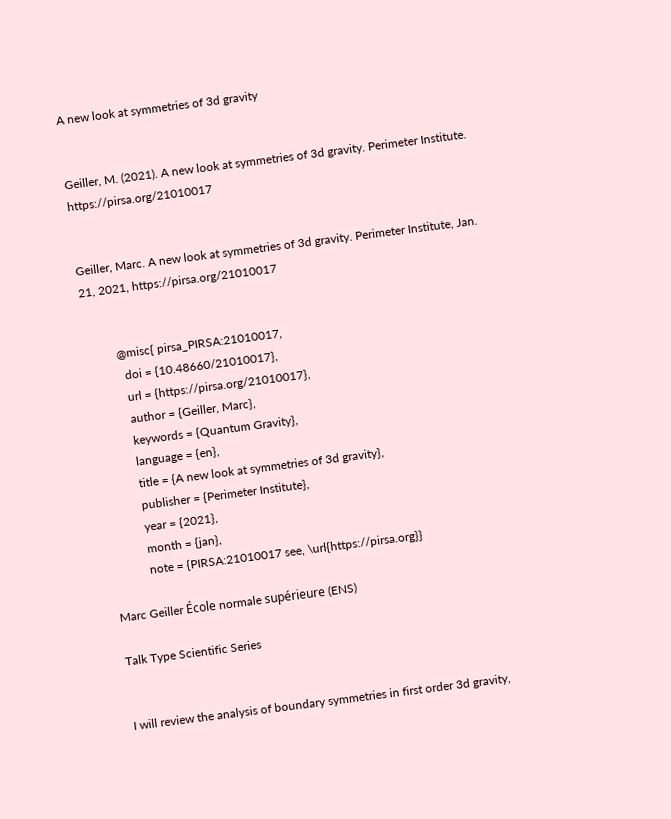A new look at symmetries of 3d gravity


Geiller, M. (2021). A new look at symmetries of 3d gravity. Perimeter Institute. https://pirsa.org/21010017


Geiller, Marc. A new look at symmetries of 3d gravity. Perimeter Institute, Jan. 21, 2021, https://pirsa.org/21010017


          @misc{ pirsa_PIRSA:21010017,
            doi = {10.48660/21010017},
            url = {https://pirsa.org/21010017},
            author = {Geiller, Marc},
            keywords = {Quantum Gravity},
            language = {en},
            title = {A new look at symmetries of 3d gravity},
            publisher = {Perimeter Institute},
            year = {2021},
            month = {jan},
            note = {PIRSA:21010017 see, \url{https://pirsa.org}}

Marc Geiller École normale supérieure (ENS)

Talk Type Scientific Series


I will review the analysis of boundary symmetries in first order 3d gravity,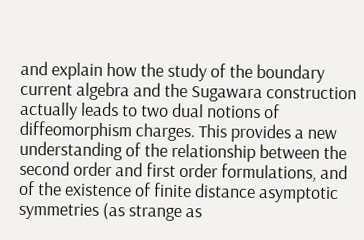and explain how the study of the boundary current algebra and the Sugawara construction actually leads to two dual notions of diffeomorphism charges. This provides a new understanding of the relationship between the second order and first order formulations, and of the existence of finite distance asymptotic symmetries (as strange as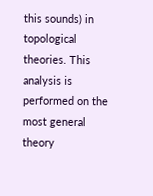this sounds) in topological theories. This analysis is performed on the most general theory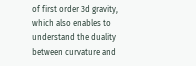of first order 3d gravity, which also enables to understand the duality between curvature and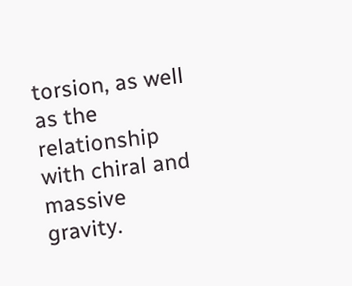torsion, as well as the relationship with chiral and massive gravity.